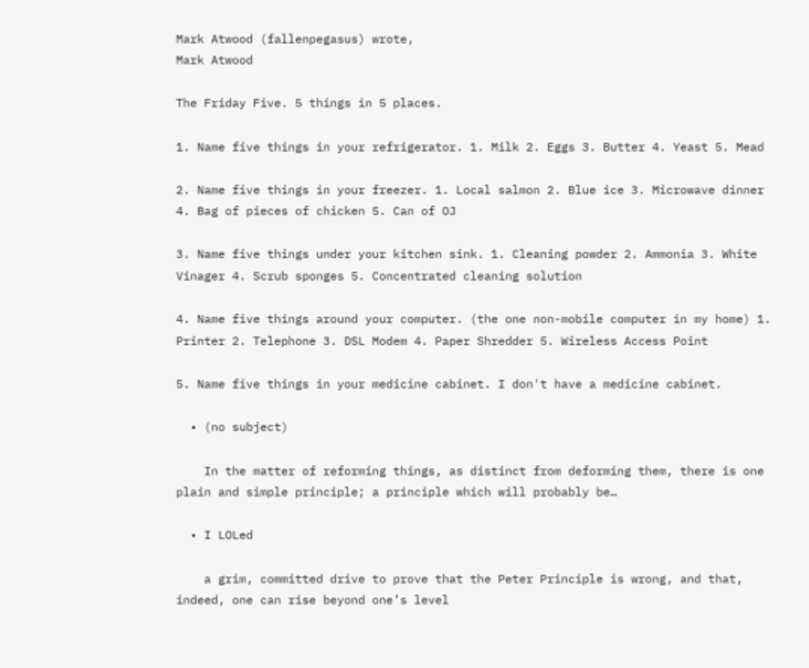Mark Atwood (fallenpegasus) wrote,
Mark Atwood

The Friday Five. 5 things in 5 places.

1. Name five things in your refrigerator. 1. Milk 2. Eggs 3. Butter 4. Yeast 5. Mead

2. Name five things in your freezer. 1. Local salmon 2. Blue ice 3. Microwave dinner 4. Bag of pieces of chicken 5. Can of OJ

3. Name five things under your kitchen sink. 1. Cleaning powder 2. Ammonia 3. White Vinager 4. Scrub sponges 5. Concentrated cleaning solution

4. Name five things around your computer. (the one non-mobile computer in my home) 1. Printer 2. Telephone 3. DSL Modem 4. Paper Shredder 5. Wireless Access Point

5. Name five things in your medicine cabinet. I don't have a medicine cabinet.

  • (no subject)

    In the matter of reforming things, as distinct from deforming them, there is one plain and simple principle; a principle which will probably be…

  • I LOLed

    a grim, committed drive to prove that the Peter Principle is wrong, and that, indeed, one can rise beyond one’s level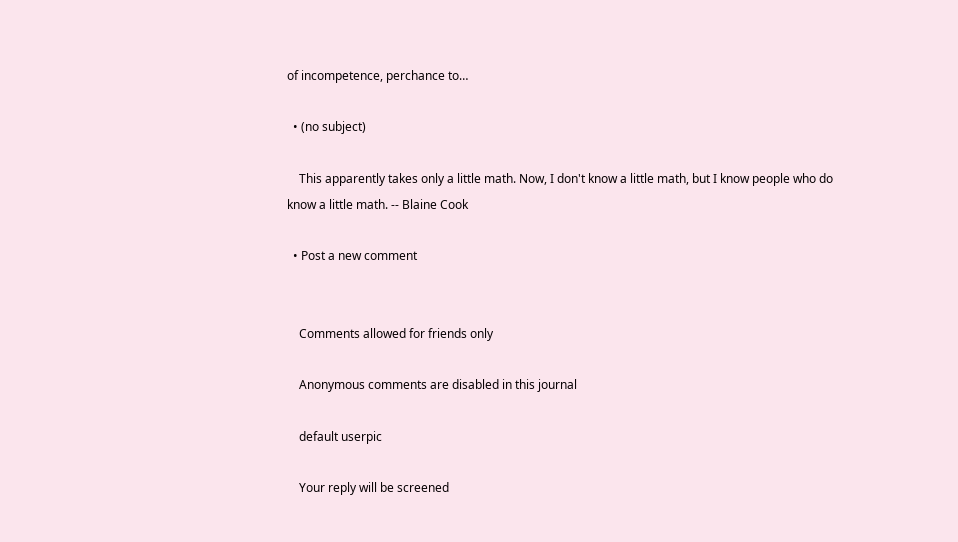of incompetence, perchance to…

  • (no subject)

    This apparently takes only a little math. Now, I don't know a little math, but I know people who do know a little math. -- Blaine Cook

  • Post a new comment


    Comments allowed for friends only

    Anonymous comments are disabled in this journal

    default userpic

    Your reply will be screened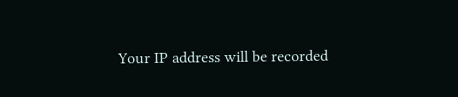Your IP address will be recorded